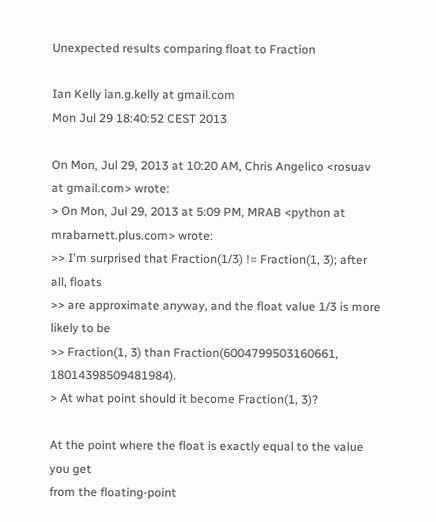Unexpected results comparing float to Fraction

Ian Kelly ian.g.kelly at gmail.com
Mon Jul 29 18:40:52 CEST 2013

On Mon, Jul 29, 2013 at 10:20 AM, Chris Angelico <rosuav at gmail.com> wrote:
> On Mon, Jul 29, 2013 at 5:09 PM, MRAB <python at mrabarnett.plus.com> wrote:
>> I'm surprised that Fraction(1/3) != Fraction(1, 3); after all, floats
>> are approximate anyway, and the float value 1/3 is more likely to be
>> Fraction(1, 3) than Fraction(6004799503160661, 18014398509481984).
> At what point should it become Fraction(1, 3)?

At the point where the float is exactly equal to the value you get
from the floating-point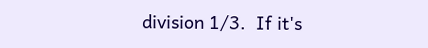division 1/3.  If it's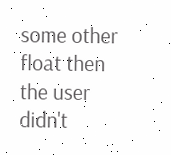some other float then
the user didn't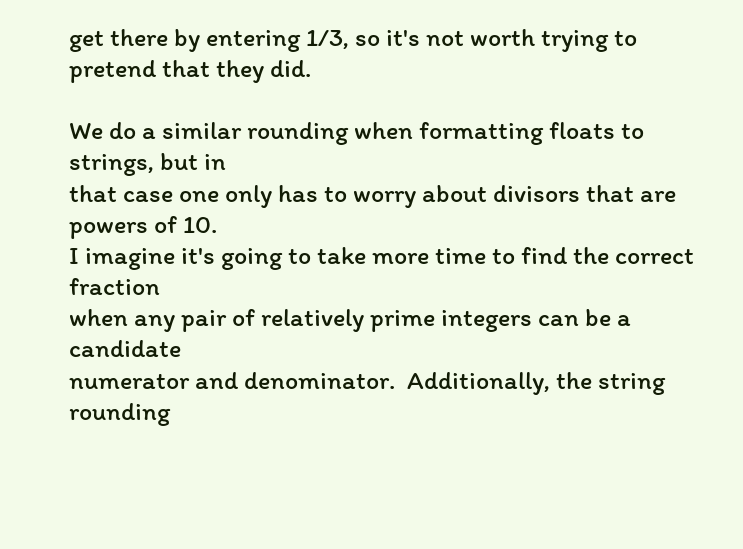get there by entering 1/3, so it's not worth trying to
pretend that they did.

We do a similar rounding when formatting floats to strings, but in
that case one only has to worry about divisors that are powers of 10.
I imagine it's going to take more time to find the correct fraction
when any pair of relatively prime integers can be a candidate
numerator and denominator.  Additionally, the string rounding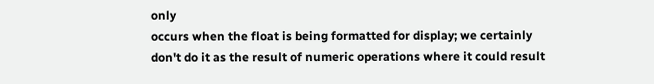only
occurs when the float is being formatted for display; we certainly
don't do it as the result of numeric operations where it could result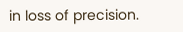in loss of precision.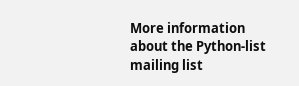More information about the Python-list mailing list